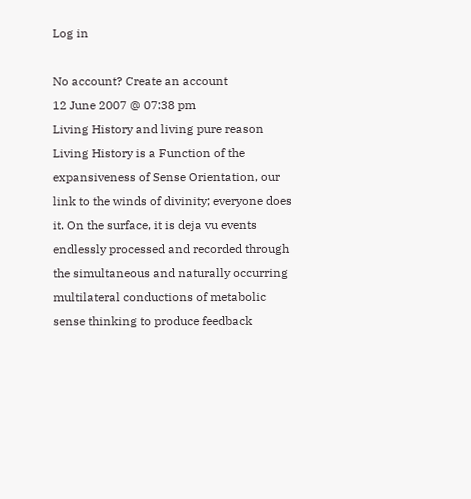Log in

No account? Create an account
12 June 2007 @ 07:38 pm
Living History and living pure reason
Living History is a Function of the expansiveness of Sense Orientation, our link to the winds of divinity; everyone does it. On the surface, it is deja vu events endlessly processed and recorded through the simultaneous and naturally occurring multilateral conductions of metabolic sense thinking to produce feedback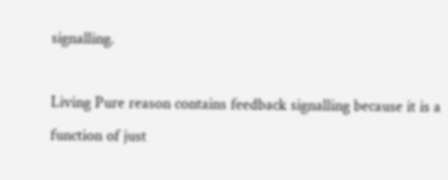signalling.

Living Pure reason contains feedback signalling because it is a function of just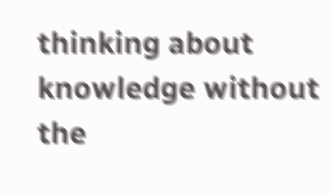thinking about knowledge without the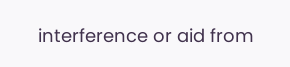interference or aid from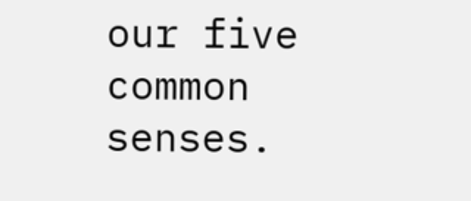our five common senses.